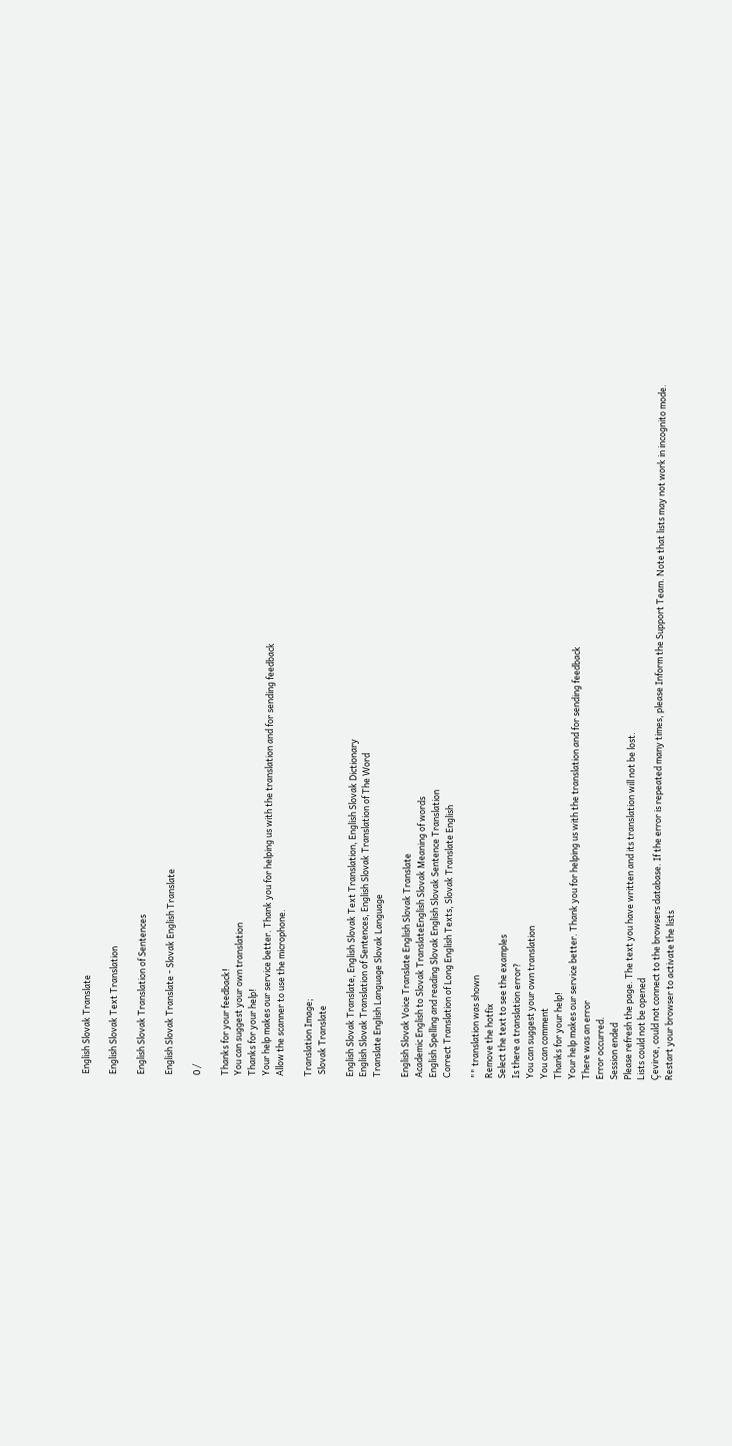English Slovak Translate

English Slovak Text Translation

English Slovak Translation of Sentences

English Slovak Translate - Slovak English Translate

0 /

Thanks for your feedback!
You can suggest your own translation
Thanks for your help!
Your help makes our service better. Thank you for helping us with the translation and for sending feedback
Allow the scanner to use the microphone.

Translation Image;
 Slovak Translate

English Slovak Translate, English Slovak Text Translation, English Slovak Dictionary
English Slovak Translation of Sentences, English Slovak Translation of The Word
Translate English Language Slovak Language

English Slovak Voice Translate English Slovak Translate
Academic English to Slovak TranslateEnglish Slovak Meaning of words
English Spelling and reading Slovak English Slovak Sentence Translation
Correct Translation of Long English Texts, Slovak Translate English

"" translation was shown
Remove the hotfix
Select the text to see the examples
Is there a translation error?
You can suggest your own translation
You can comment
Thanks for your help!
Your help makes our service better. Thank you for helping us with the translation and for sending feedback
There was an error
Error occurred.
Session ended
Please refresh the page. The text you have written and its translation will not be lost.
Lists could not be opened
Çevirce, could not connect to the browsers database. If the error is repeated many times, please Inform the Support Team. Note that lists may not work in incognito mode.
Restart your browser to activate the lists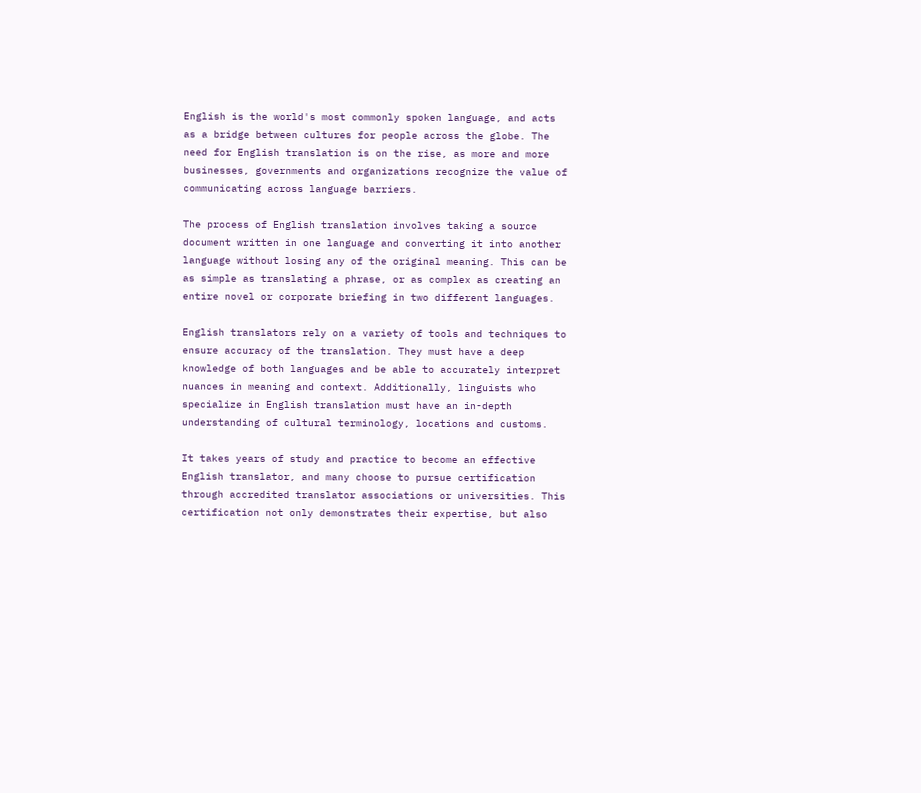English is the world's most commonly spoken language, and acts as a bridge between cultures for people across the globe. The need for English translation is on the rise, as more and more businesses, governments and organizations recognize the value of communicating across language barriers.

The process of English translation involves taking a source document written in one language and converting it into another language without losing any of the original meaning. This can be as simple as translating a phrase, or as complex as creating an entire novel or corporate briefing in two different languages.

English translators rely on a variety of tools and techniques to ensure accuracy of the translation. They must have a deep knowledge of both languages and be able to accurately interpret nuances in meaning and context. Additionally, linguists who specialize in English translation must have an in-depth understanding of cultural terminology, locations and customs.

It takes years of study and practice to become an effective English translator, and many choose to pursue certification through accredited translator associations or universities. This certification not only demonstrates their expertise, but also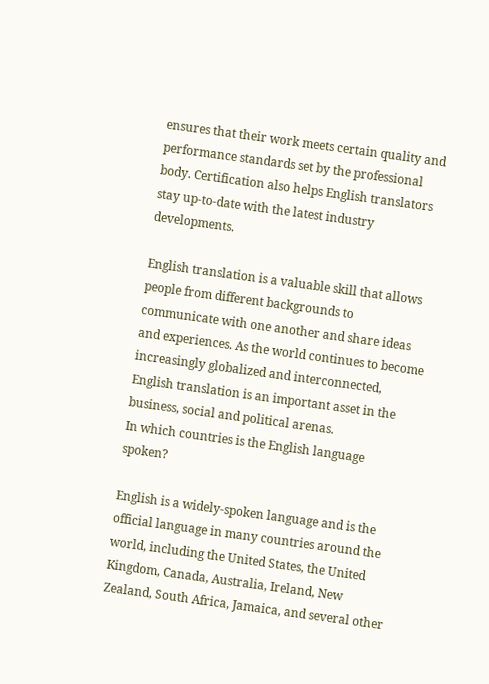ensures that their work meets certain quality and performance standards set by the professional body. Certification also helps English translators stay up-to-date with the latest industry developments.

English translation is a valuable skill that allows people from different backgrounds to communicate with one another and share ideas and experiences. As the world continues to become increasingly globalized and interconnected, English translation is an important asset in the business, social and political arenas.
In which countries is the English language spoken?

English is a widely-spoken language and is the official language in many countries around the world, including the United States, the United Kingdom, Canada, Australia, Ireland, New Zealand, South Africa, Jamaica, and several other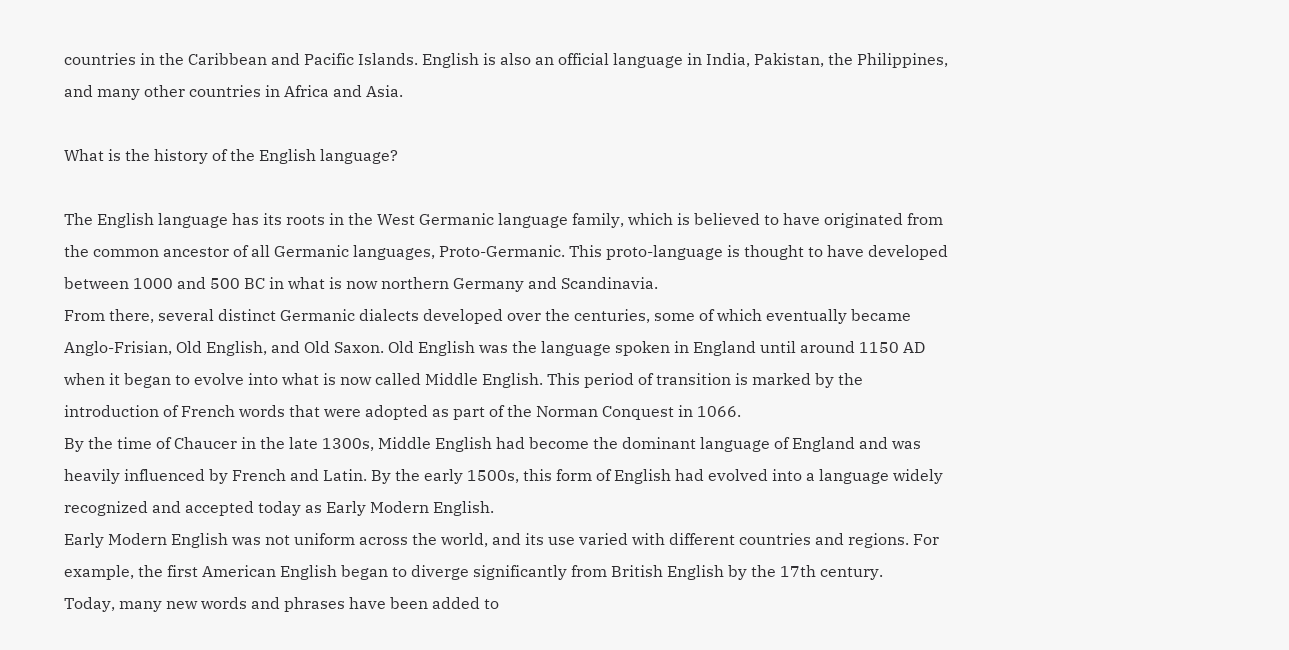countries in the Caribbean and Pacific Islands. English is also an official language in India, Pakistan, the Philippines, and many other countries in Africa and Asia.

What is the history of the English language?

The English language has its roots in the West Germanic language family, which is believed to have originated from the common ancestor of all Germanic languages, Proto-Germanic. This proto-language is thought to have developed between 1000 and 500 BC in what is now northern Germany and Scandinavia.
From there, several distinct Germanic dialects developed over the centuries, some of which eventually became Anglo-Frisian, Old English, and Old Saxon. Old English was the language spoken in England until around 1150 AD when it began to evolve into what is now called Middle English. This period of transition is marked by the introduction of French words that were adopted as part of the Norman Conquest in 1066.
By the time of Chaucer in the late 1300s, Middle English had become the dominant language of England and was heavily influenced by French and Latin. By the early 1500s, this form of English had evolved into a language widely recognized and accepted today as Early Modern English.
Early Modern English was not uniform across the world, and its use varied with different countries and regions. For example, the first American English began to diverge significantly from British English by the 17th century.
Today, many new words and phrases have been added to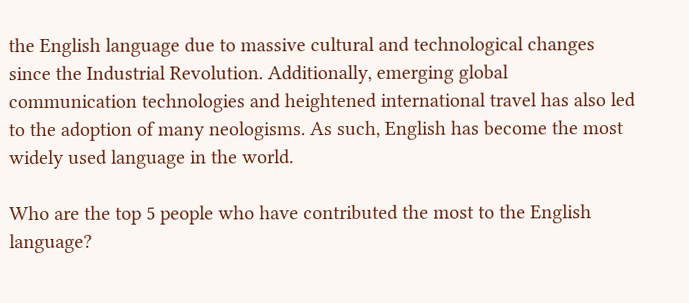the English language due to massive cultural and technological changes since the Industrial Revolution. Additionally, emerging global communication technologies and heightened international travel has also led to the adoption of many neologisms. As such, English has become the most widely used language in the world.

Who are the top 5 people who have contributed the most to the English language?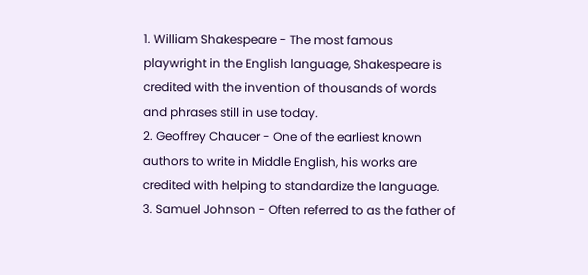1. William Shakespeare - The most famous playwright in the English language, Shakespeare is credited with the invention of thousands of words and phrases still in use today.
2. Geoffrey Chaucer - One of the earliest known authors to write in Middle English, his works are credited with helping to standardize the language.
3. Samuel Johnson - Often referred to as the father of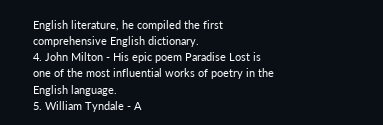English literature, he compiled the first comprehensive English dictionary.
4. John Milton - His epic poem Paradise Lost is one of the most influential works of poetry in the English language.
5. William Tyndale - A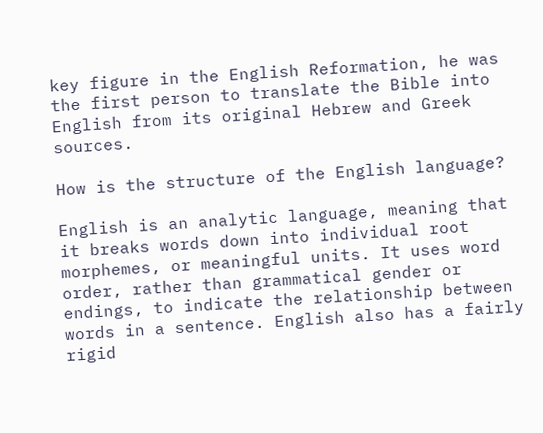key figure in the English Reformation, he was the first person to translate the Bible into English from its original Hebrew and Greek sources.

How is the structure of the English language?

English is an analytic language, meaning that it breaks words down into individual root morphemes, or meaningful units. It uses word order, rather than grammatical gender or endings, to indicate the relationship between words in a sentence. English also has a fairly rigid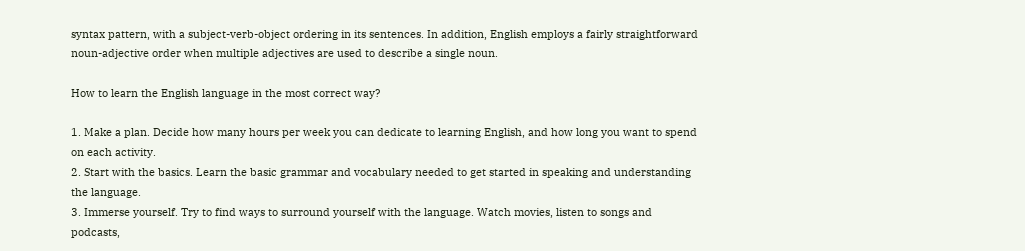syntax pattern, with a subject-verb-object ordering in its sentences. In addition, English employs a fairly straightforward noun-adjective order when multiple adjectives are used to describe a single noun.

How to learn the English language in the most correct way?

1. Make a plan. Decide how many hours per week you can dedicate to learning English, and how long you want to spend on each activity.
2. Start with the basics. Learn the basic grammar and vocabulary needed to get started in speaking and understanding the language.
3. Immerse yourself. Try to find ways to surround yourself with the language. Watch movies, listen to songs and podcasts,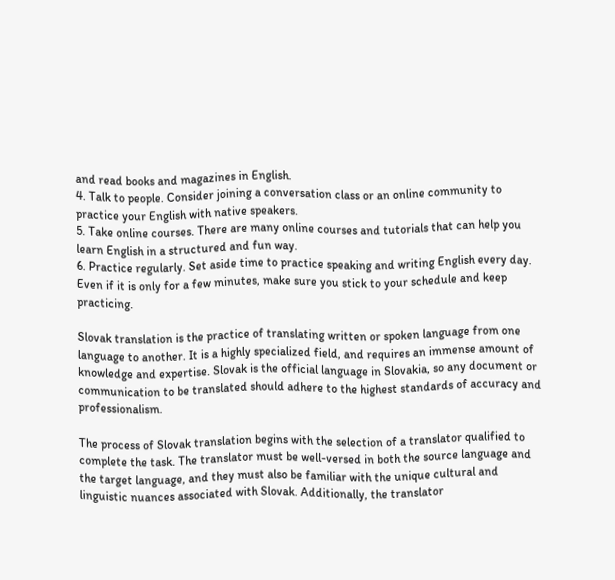and read books and magazines in English.
4. Talk to people. Consider joining a conversation class or an online community to practice your English with native speakers.
5. Take online courses. There are many online courses and tutorials that can help you learn English in a structured and fun way.
6. Practice regularly. Set aside time to practice speaking and writing English every day. Even if it is only for a few minutes, make sure you stick to your schedule and keep practicing.

Slovak translation is the practice of translating written or spoken language from one language to another. It is a highly specialized field, and requires an immense amount of knowledge and expertise. Slovak is the official language in Slovakia, so any document or communication to be translated should adhere to the highest standards of accuracy and professionalism.

The process of Slovak translation begins with the selection of a translator qualified to complete the task. The translator must be well-versed in both the source language and the target language, and they must also be familiar with the unique cultural and linguistic nuances associated with Slovak. Additionally, the translator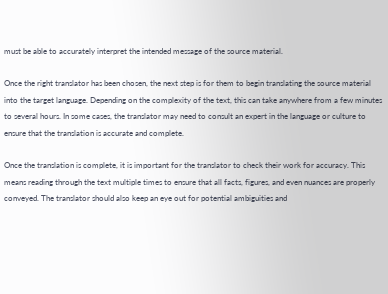must be able to accurately interpret the intended message of the source material.

Once the right translator has been chosen, the next step is for them to begin translating the source material into the target language. Depending on the complexity of the text, this can take anywhere from a few minutes to several hours. In some cases, the translator may need to consult an expert in the language or culture to ensure that the translation is accurate and complete.

Once the translation is complete, it is important for the translator to check their work for accuracy. This means reading through the text multiple times to ensure that all facts, figures, and even nuances are properly conveyed. The translator should also keep an eye out for potential ambiguities and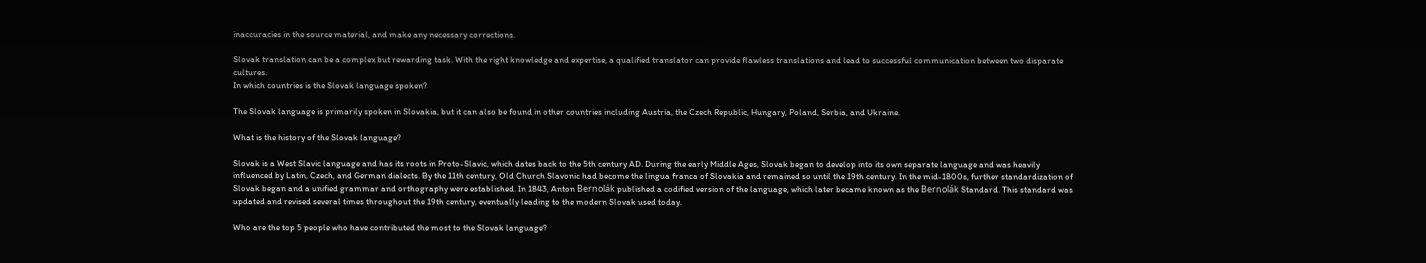inaccuracies in the source material, and make any necessary corrections.

Slovak translation can be a complex but rewarding task. With the right knowledge and expertise, a qualified translator can provide flawless translations and lead to successful communication between two disparate cultures.
In which countries is the Slovak language spoken?

The Slovak language is primarily spoken in Slovakia, but it can also be found in other countries including Austria, the Czech Republic, Hungary, Poland, Serbia, and Ukraine.

What is the history of the Slovak language?

Slovak is a West Slavic language and has its roots in Proto-Slavic, which dates back to the 5th century AD. During the early Middle Ages, Slovak began to develop into its own separate language and was heavily influenced by Latin, Czech, and German dialects. By the 11th century, Old Church Slavonic had become the lingua franca of Slovakia and remained so until the 19th century. In the mid-1800s, further standardization of Slovak began and a unified grammar and orthography were established. In 1843, Anton Bernolák published a codified version of the language, which later became known as the Bernolák Standard. This standard was updated and revised several times throughout the 19th century, eventually leading to the modern Slovak used today.

Who are the top 5 people who have contributed the most to the Slovak language?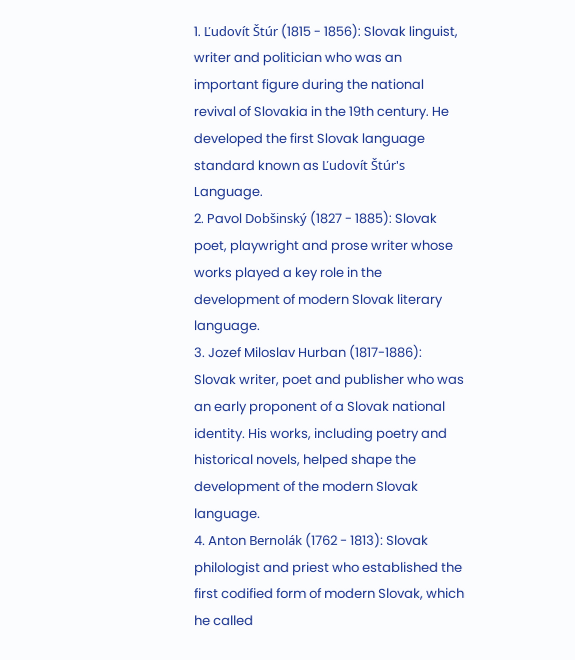1. Ľudovít Štúr (1815 - 1856): Slovak linguist, writer and politician who was an important figure during the national revival of Slovakia in the 19th century. He developed the first Slovak language standard known as Ľudovít Štúr's Language.
2. Pavol Dobšinský (1827 - 1885): Slovak poet, playwright and prose writer whose works played a key role in the development of modern Slovak literary language.
3. Jozef Miloslav Hurban (1817-1886): Slovak writer, poet and publisher who was an early proponent of a Slovak national identity. His works, including poetry and historical novels, helped shape the development of the modern Slovak language.
4. Anton Bernolák (1762 - 1813): Slovak philologist and priest who established the first codified form of modern Slovak, which he called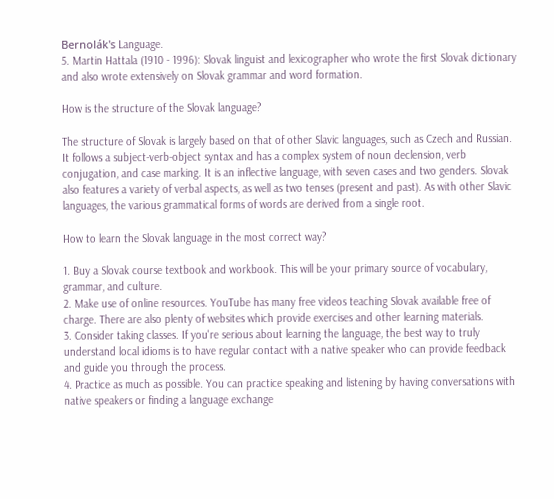Bernolák's Language.
5. Martin Hattala (1910 - 1996): Slovak linguist and lexicographer who wrote the first Slovak dictionary and also wrote extensively on Slovak grammar and word formation.

How is the structure of the Slovak language?

The structure of Slovak is largely based on that of other Slavic languages, such as Czech and Russian. It follows a subject-verb-object syntax and has a complex system of noun declension, verb conjugation, and case marking. It is an inflective language, with seven cases and two genders. Slovak also features a variety of verbal aspects, as well as two tenses (present and past). As with other Slavic languages, the various grammatical forms of words are derived from a single root.

How to learn the Slovak language in the most correct way?

1. Buy a Slovak course textbook and workbook. This will be your primary source of vocabulary, grammar, and culture.
2. Make use of online resources. YouTube has many free videos teaching Slovak available free of charge. There are also plenty of websites which provide exercises and other learning materials.
3. Consider taking classes. If you're serious about learning the language, the best way to truly understand local idioms is to have regular contact with a native speaker who can provide feedback and guide you through the process.
4. Practice as much as possible. You can practice speaking and listening by having conversations with native speakers or finding a language exchange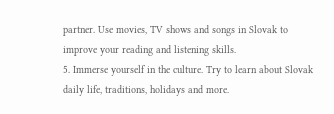partner. Use movies, TV shows and songs in Slovak to improve your reading and listening skills.
5. Immerse yourself in the culture. Try to learn about Slovak daily life, traditions, holidays and more.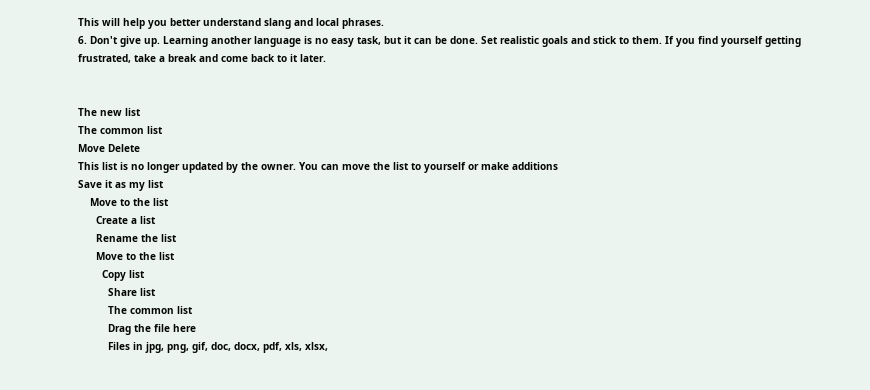This will help you better understand slang and local phrases.
6. Don't give up. Learning another language is no easy task, but it can be done. Set realistic goals and stick to them. If you find yourself getting frustrated, take a break and come back to it later.


The new list
The common list
Move Delete
This list is no longer updated by the owner. You can move the list to yourself or make additions
Save it as my list
    Move to the list
      Create a list
      Rename the list
      Move to the list
        Copy list
          Share list
          The common list
          Drag the file here
          Files in jpg, png, gif, doc, docx, pdf, xls, xlsx,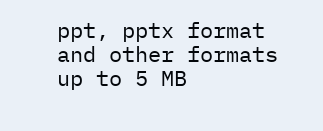ppt, pptx format and other formats up to 5 MB